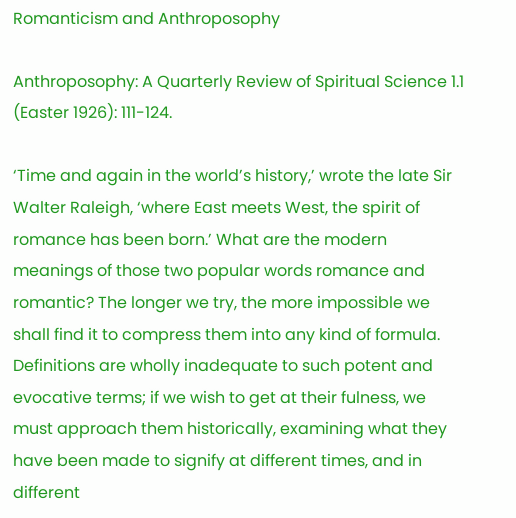Romanticism and Anthroposophy

Anthroposophy: A Quarterly Review of Spiritual Science 1.1 (Easter 1926): 111-124.

‘Time and again in the world’s history,’ wrote the late Sir Walter Raleigh, ‘where East meets West, the spirit of romance has been born.’ What are the modern meanings of those two popular words romance and romantic? The longer we try, the more impossible we shall find it to compress them into any kind of formula. Definitions are wholly inadequate to such potent and evocative terms; if we wish to get at their fulness, we must approach them historically, examining what they have been made to signify at different times, and in different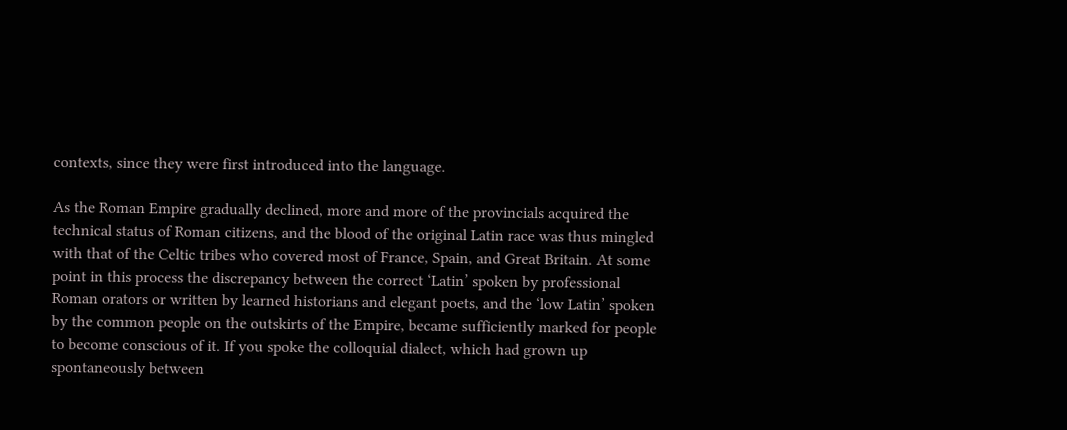contexts, since they were first introduced into the language.

As the Roman Empire gradually declined, more and more of the provincials acquired the technical status of Roman citizens, and the blood of the original Latin race was thus mingled with that of the Celtic tribes who covered most of France, Spain, and Great Britain. At some point in this process the discrepancy between the correct ‘Latin’ spoken by professional Roman orators or written by learned historians and elegant poets, and the ‘low Latin’ spoken by the common people on the outskirts of the Empire, became sufficiently marked for people to become conscious of it. If you spoke the colloquial dialect, which had grown up spontaneously between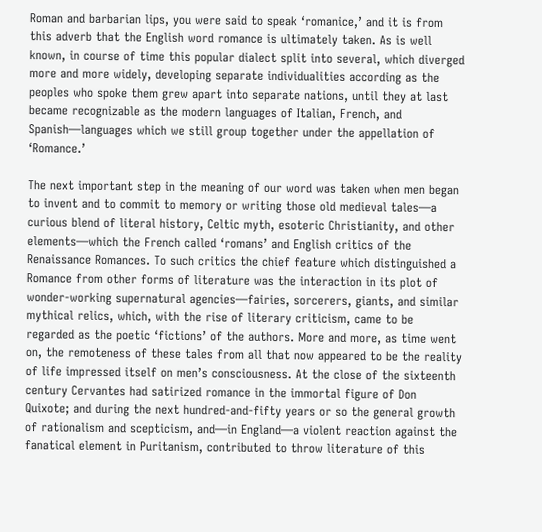Roman and barbarian lips, you were said to speak ‘romanice,’ and it is from this adverb that the English word romance is ultimately taken. As is well known, in course of time this popular dialect split into several, which diverged more and more widely, developing separate individualities according as the peoples who spoke them grew apart into separate nations, until they at last became recognizable as the modern languages of Italian, French, and Spanish—languages which we still group together under the appellation of ‘Romance.’

The next important step in the meaning of our word was taken when men began to invent and to commit to memory or writing those old medieval tales—a curious blend of literal history, Celtic myth, esoteric Christianity, and other elements—which the French called ‘romans’ and English critics of the Renaissance Romances. To such critics the chief feature which distinguished a Romance from other forms of literature was the interaction in its plot of wonder-working supernatural agencies—fairies, sorcerers, giants, and similar mythical relics, which, with the rise of literary criticism, came to be regarded as the poetic ‘fictions’ of the authors. More and more, as time went on, the remoteness of these tales from all that now appeared to be the reality of life impressed itself on men’s consciousness. At the close of the sixteenth century Cervantes had satirized romance in the immortal figure of Don Quixote; and during the next hundred-and-fifty years or so the general growth of rationalism and scepticism, and—in England—a violent reaction against the fanatical element in Puritanism, contributed to throw literature of this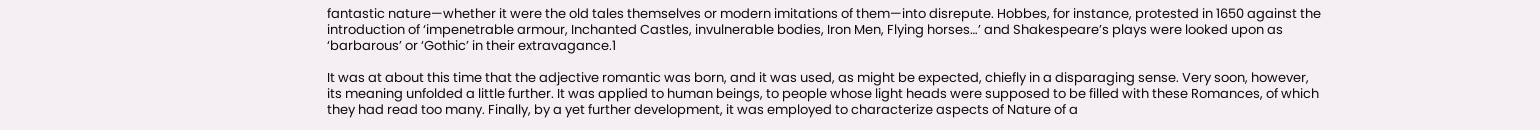fantastic nature—whether it were the old tales themselves or modern imitations of them—into disrepute. Hobbes, for instance, protested in 1650 against the introduction of ‘impenetrable armour, Inchanted Castles, invulnerable bodies, Iron Men, Flying horses…’ and Shakespeare’s plays were looked upon as ‘barbarous’ or ‘Gothic’ in their extravagance.1

It was at about this time that the adjective romantic was born, and it was used, as might be expected, chiefly in a disparaging sense. Very soon, however, its meaning unfolded a little further. It was applied to human beings, to people whose light heads were supposed to be filled with these Romances, of which they had read too many. Finally, by a yet further development, it was employed to characterize aspects of Nature of a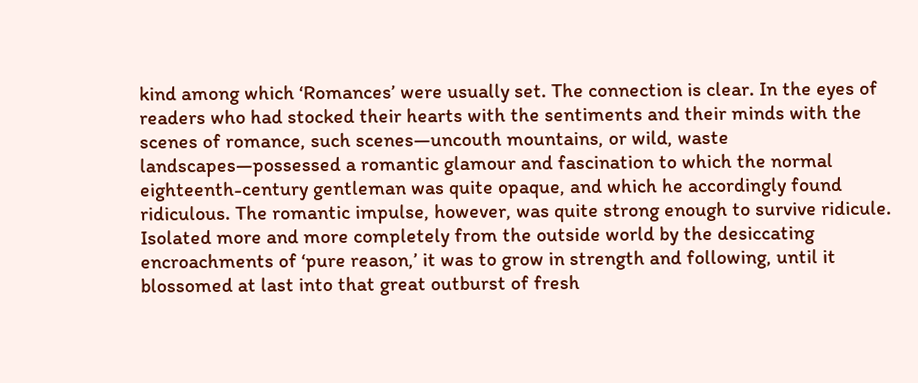kind among which ‘Romances’ were usually set. The connection is clear. In the eyes of readers who had stocked their hearts with the sentiments and their minds with the scenes of romance, such scenes—uncouth mountains, or wild, waste landscapes—possessed a romantic glamour and fascination to which the normal eighteenth-century gentleman was quite opaque, and which he accordingly found ridiculous. The romantic impulse, however, was quite strong enough to survive ridicule. Isolated more and more completely from the outside world by the desiccating encroachments of ‘pure reason,’ it was to grow in strength and following, until it blossomed at last into that great outburst of fresh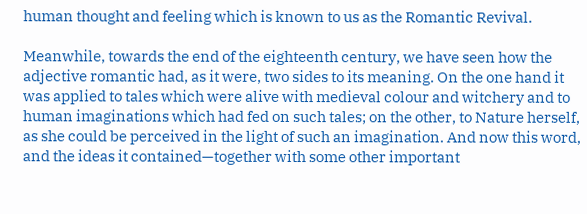human thought and feeling which is known to us as the Romantic Revival.

Meanwhile, towards the end of the eighteenth century, we have seen how the adjective romantic had, as it were, two sides to its meaning. On the one hand it was applied to tales which were alive with medieval colour and witchery and to human imaginations which had fed on such tales; on the other, to Nature herself, as she could be perceived in the light of such an imagination. And now this word, and the ideas it contained—together with some other important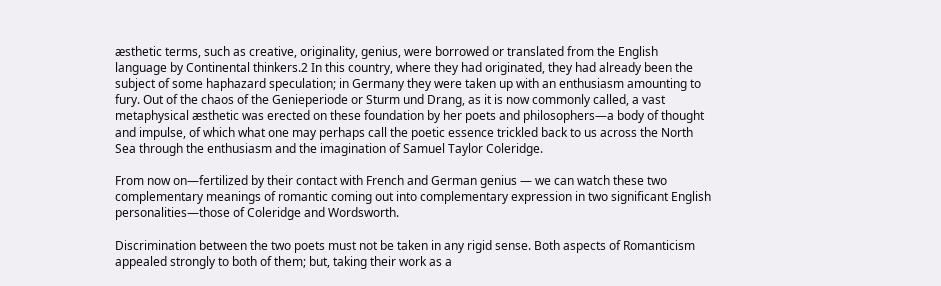æsthetic terms, such as creative, originality, genius, were borrowed or translated from the English language by Continental thinkers.2 In this country, where they had originated, they had already been the subject of some haphazard speculation; in Germany they were taken up with an enthusiasm amounting to fury. Out of the chaos of the Genieperiode or Sturm und Drang, as it is now commonly called, a vast metaphysical æsthetic was erected on these foundation by her poets and philosophers—a body of thought and impulse, of which what one may perhaps call the poetic essence trickled back to us across the North Sea through the enthusiasm and the imagination of Samuel Taylor Coleridge.

From now on—fertilized by their contact with French and German genius — we can watch these two complementary meanings of romantic coming out into complementary expression in two significant English personalities—those of Coleridge and Wordsworth.

Discrimination between the two poets must not be taken in any rigid sense. Both aspects of Romanticism appealed strongly to both of them; but, taking their work as a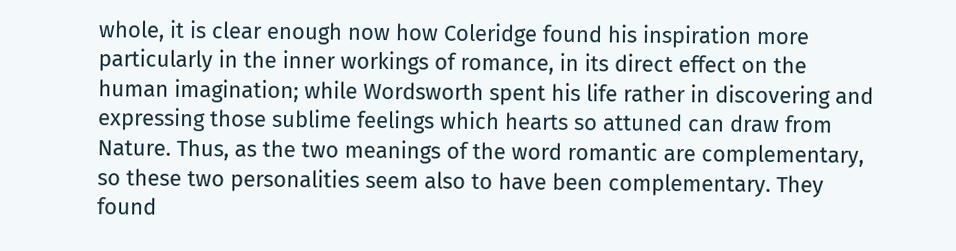whole, it is clear enough now how Coleridge found his inspiration more particularly in the inner workings of romance, in its direct effect on the human imagination; while Wordsworth spent his life rather in discovering and expressing those sublime feelings which hearts so attuned can draw from Nature. Thus, as the two meanings of the word romantic are complementary, so these two personalities seem also to have been complementary. They found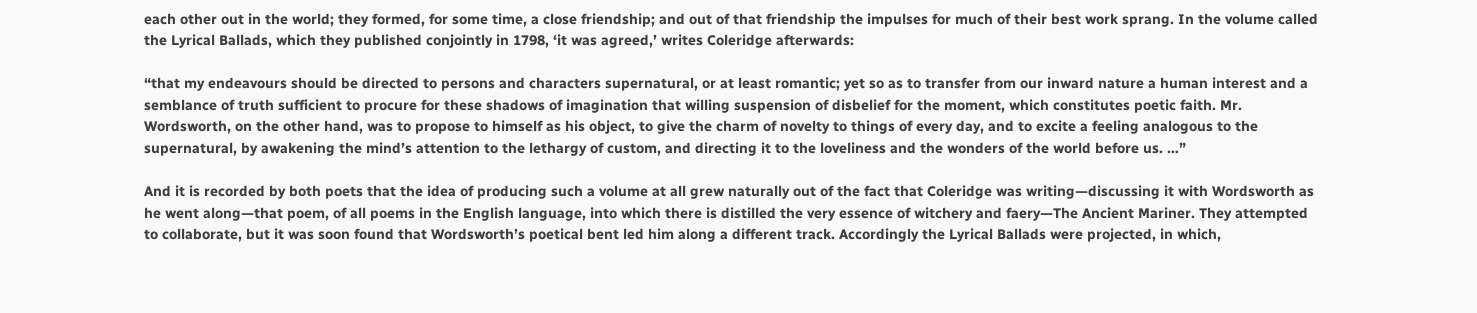each other out in the world; they formed, for some time, a close friendship; and out of that friendship the impulses for much of their best work sprang. In the volume called the Lyrical Ballads, which they published conjointly in 1798, ‘it was agreed,’ writes Coleridge afterwards:

“that my endeavours should be directed to persons and characters supernatural, or at least romantic; yet so as to transfer from our inward nature a human interest and a semblance of truth sufficient to procure for these shadows of imagination that willing suspension of disbelief for the moment, which constitutes poetic faith. Mr. Wordsworth, on the other hand, was to propose to himself as his object, to give the charm of novelty to things of every day, and to excite a feeling analogous to the supernatural, by awakening the mind’s attention to the lethargy of custom, and directing it to the loveliness and the wonders of the world before us. …”

And it is recorded by both poets that the idea of producing such a volume at all grew naturally out of the fact that Coleridge was writing—discussing it with Wordsworth as he went along—that poem, of all poems in the English language, into which there is distilled the very essence of witchery and faery—The Ancient Mariner. They attempted to collaborate, but it was soon found that Wordsworth’s poetical bent led him along a different track. Accordingly the Lyrical Ballads were projected, in which,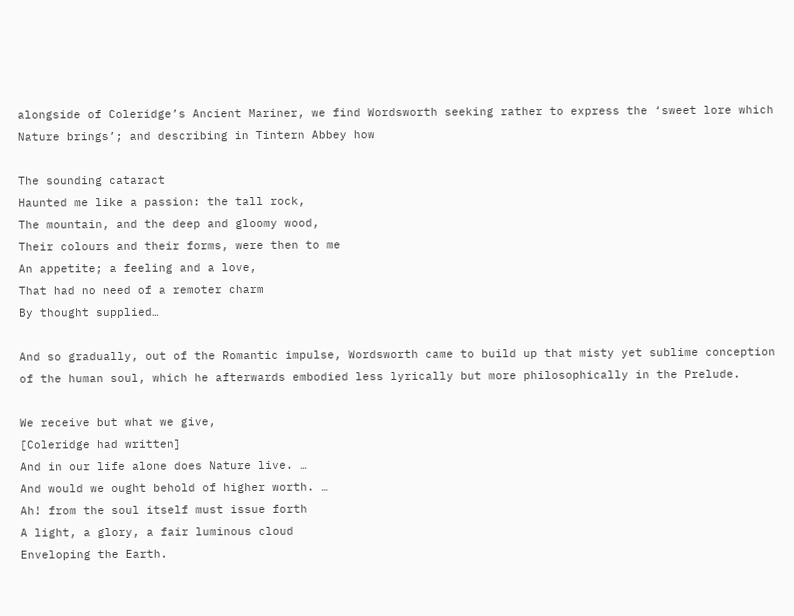alongside of Coleridge’s Ancient Mariner, we find Wordsworth seeking rather to express the ‘sweet lore which Nature brings’; and describing in Tintern Abbey how

The sounding cataract
Haunted me like a passion: the tall rock,
The mountain, and the deep and gloomy wood,
Their colours and their forms, were then to me
An appetite; a feeling and a love,
That had no need of a remoter charm
By thought supplied…

And so gradually, out of the Romantic impulse, Wordsworth came to build up that misty yet sublime conception of the human soul, which he afterwards embodied less lyrically but more philosophically in the Prelude.

We receive but what we give,
[Coleridge had written]
And in our life alone does Nature live. …
And would we ought behold of higher worth. …
Ah! from the soul itself must issue forth
A light, a glory, a fair luminous cloud
Enveloping the Earth.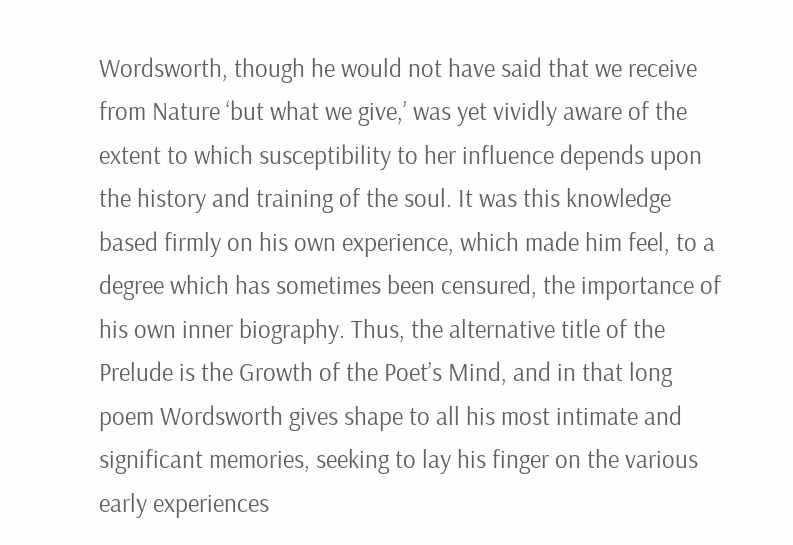Wordsworth, though he would not have said that we receive from Nature ‘but what we give,’ was yet vividly aware of the extent to which susceptibility to her influence depends upon the history and training of the soul. It was this knowledge based firmly on his own experience, which made him feel, to a degree which has sometimes been censured, the importance of his own inner biography. Thus, the alternative title of the Prelude is the Growth of the Poet’s Mind, and in that long poem Wordsworth gives shape to all his most intimate and significant memories, seeking to lay his finger on the various early experiences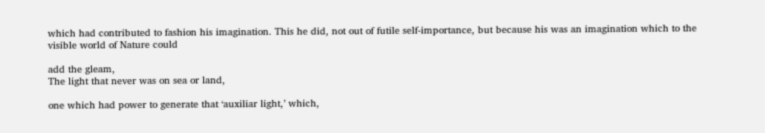which had contributed to fashion his imagination. This he did, not out of futile self-importance, but because his was an imagination which to the visible world of Nature could

add the gleam,
The light that never was on sea or land,

one which had power to generate that ‘auxiliar light,’ which,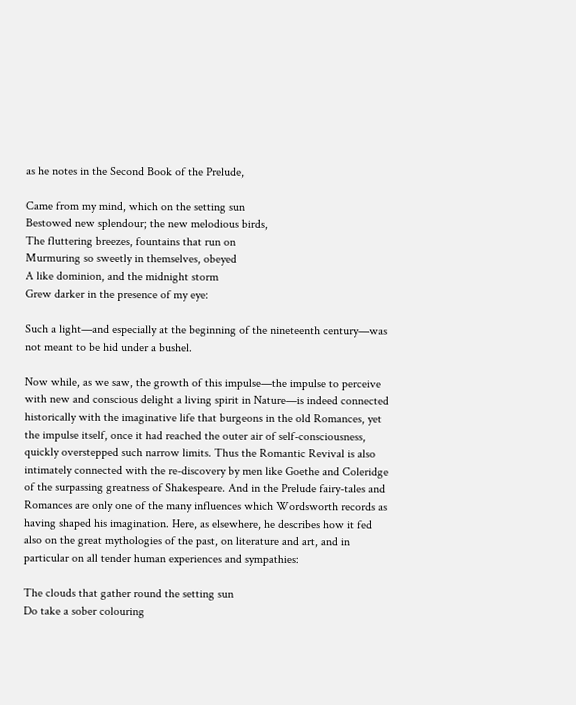as he notes in the Second Book of the Prelude,

Came from my mind, which on the setting sun
Bestowed new splendour; the new melodious birds,
The fluttering breezes, fountains that run on
Murmuring so sweetly in themselves, obeyed
A like dominion, and the midnight storm
Grew darker in the presence of my eye:

Such a light—and especially at the beginning of the nineteenth century—was not meant to be hid under a bushel.

Now while, as we saw, the growth of this impulse—the impulse to perceive with new and conscious delight a living spirit in Nature—is indeed connected historically with the imaginative life that burgeons in the old Romances, yet the impulse itself, once it had reached the outer air of self-consciousness, quickly overstepped such narrow limits. Thus the Romantic Revival is also intimately connected with the re-discovery by men like Goethe and Coleridge of the surpassing greatness of Shakespeare. And in the Prelude fairy-tales and Romances are only one of the many influences which Wordsworth records as having shaped his imagination. Here, as elsewhere, he describes how it fed also on the great mythologies of the past, on literature and art, and in particular on all tender human experiences and sympathies:

The clouds that gather round the setting sun
Do take a sober colouring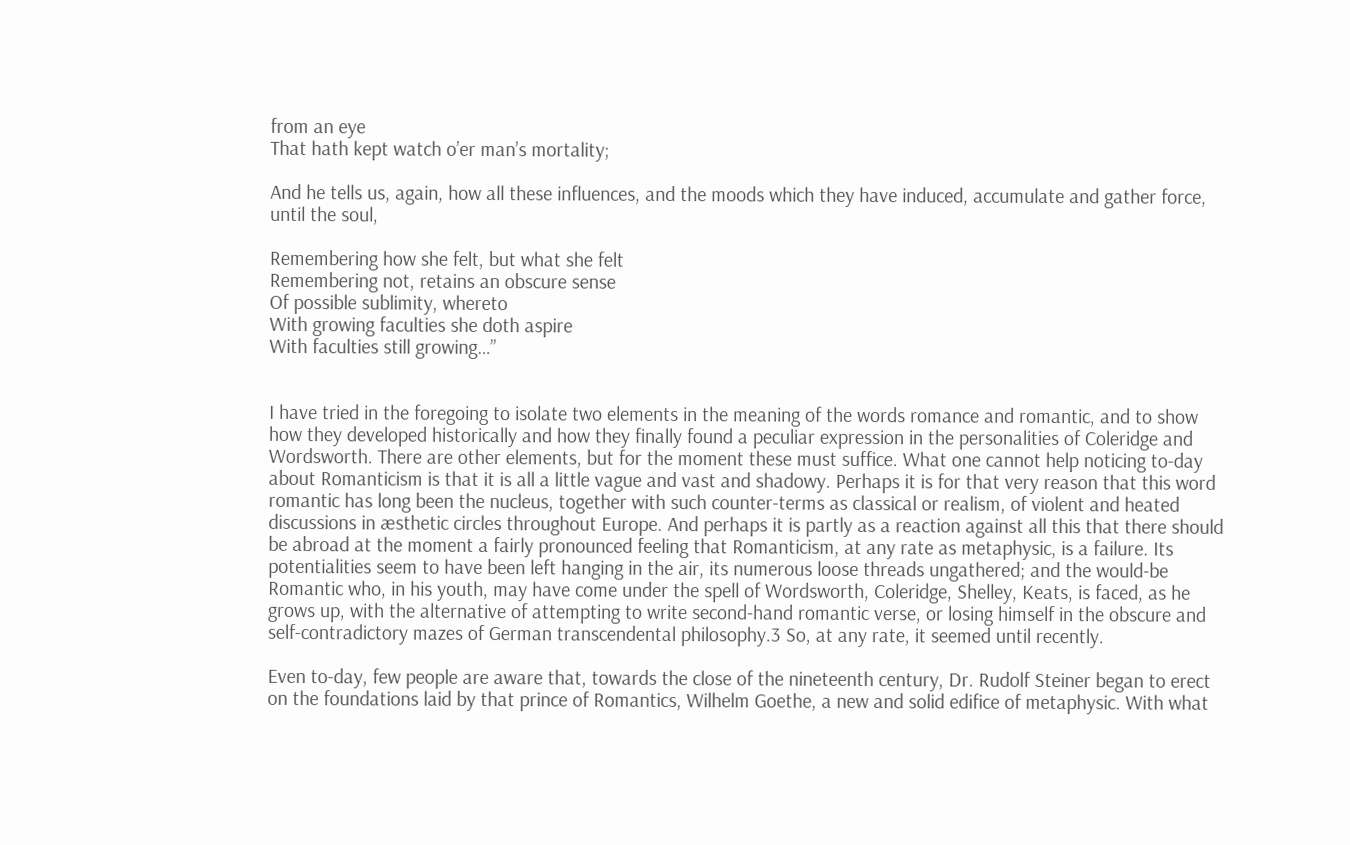from an eye
That hath kept watch o’er man’s mortality;

And he tells us, again, how all these influences, and the moods which they have induced, accumulate and gather force, until the soul,

Remembering how she felt, but what she felt
Remembering not, retains an obscure sense
Of possible sublimity, whereto
With growing faculties she doth aspire
With faculties still growing…”


I have tried in the foregoing to isolate two elements in the meaning of the words romance and romantic, and to show how they developed historically and how they finally found a peculiar expression in the personalities of Coleridge and Wordsworth. There are other elements, but for the moment these must suffice. What one cannot help noticing to-day about Romanticism is that it is all a little vague and vast and shadowy. Perhaps it is for that very reason that this word romantic has long been the nucleus, together with such counter-terms as classical or realism, of violent and heated discussions in æsthetic circles throughout Europe. And perhaps it is partly as a reaction against all this that there should be abroad at the moment a fairly pronounced feeling that Romanticism, at any rate as metaphysic, is a failure. Its potentialities seem to have been left hanging in the air, its numerous loose threads ungathered; and the would-be Romantic who, in his youth, may have come under the spell of Wordsworth, Coleridge, Shelley, Keats, is faced, as he grows up, with the alternative of attempting to write second-hand romantic verse, or losing himself in the obscure and self-contradictory mazes of German transcendental philosophy.3 So, at any rate, it seemed until recently.

Even to-day, few people are aware that, towards the close of the nineteenth century, Dr. Rudolf Steiner began to erect on the foundations laid by that prince of Romantics, Wilhelm Goethe, a new and solid edifice of metaphysic. With what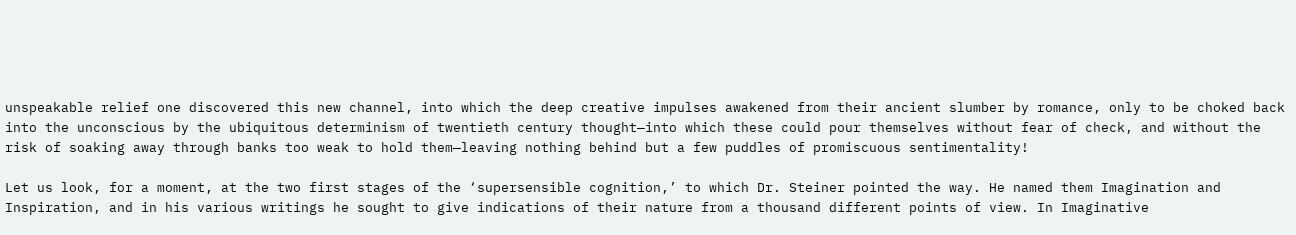unspeakable relief one discovered this new channel, into which the deep creative impulses awakened from their ancient slumber by romance, only to be choked back into the unconscious by the ubiquitous determinism of twentieth century thought—into which these could pour themselves without fear of check, and without the risk of soaking away through banks too weak to hold them—leaving nothing behind but a few puddles of promiscuous sentimentality!

Let us look, for a moment, at the two first stages of the ‘supersensible cognition,’ to which Dr. Steiner pointed the way. He named them Imagination and Inspiration, and in his various writings he sought to give indications of their nature from a thousand different points of view. In Imaginative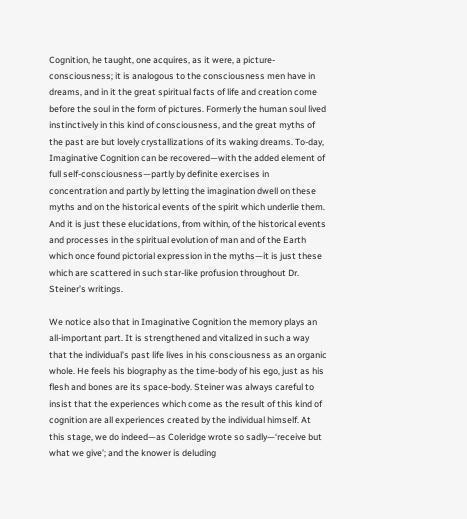Cognition, he taught, one acquires, as it were, a picture-consciousness; it is analogous to the consciousness men have in dreams, and in it the great spiritual facts of life and creation come before the soul in the form of pictures. Formerly the human soul lived instinctively in this kind of consciousness, and the great myths of the past are but lovely crystallizations of its waking dreams. To-day, Imaginative Cognition can be recovered—with the added element of full self-consciousness—partly by definite exercises in concentration and partly by letting the imagination dwell on these myths and on the historical events of the spirit which underlie them. And it is just these elucidations, from within, of the historical events and processes in the spiritual evolution of man and of the Earth which once found pictorial expression in the myths—it is just these which are scattered in such star-like profusion throughout Dr. Steiner’s writings.

We notice also that in Imaginative Cognition the memory plays an all-important part. It is strengthened and vitalized in such a way that the individual’s past life lives in his consciousness as an organic whole. He feels his biography as the time-body of his ego, just as his flesh and bones are its space-body. Steiner was always careful to insist that the experiences which come as the result of this kind of cognition are all experiences created by the individual himself. At this stage, we do indeed—as Coleridge wrote so sadly—‘receive but what we give’; and the knower is deluding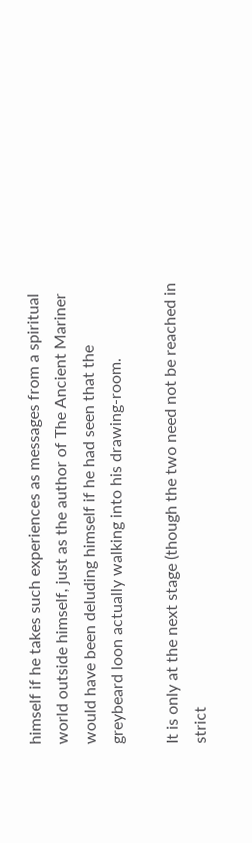himself if he takes such experiences as messages from a spiritual world outside himself, just as the author of The Ancient Mariner would have been deluding himself if he had seen that the greybeard loon actually walking into his drawing-room.

It is only at the next stage (though the two need not be reached in strict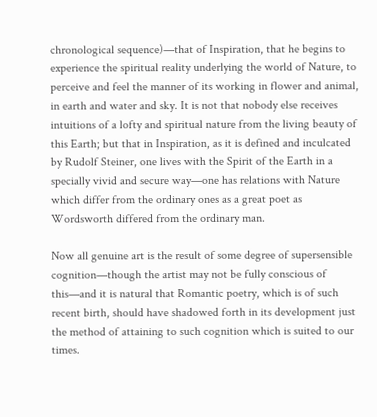chronological sequence)—that of Inspiration, that he begins to experience the spiritual reality underlying the world of Nature, to perceive and feel the manner of its working in flower and animal, in earth and water and sky. It is not that nobody else receives intuitions of a lofty and spiritual nature from the living beauty of this Earth; but that in Inspiration, as it is defined and inculcated by Rudolf Steiner, one lives with the Spirit of the Earth in a specially vivid and secure way—one has relations with Nature which differ from the ordinary ones as a great poet as Wordsworth differed from the ordinary man.

Now all genuine art is the result of some degree of supersensible cognition—though the artist may not be fully conscious of this—and it is natural that Romantic poetry, which is of such recent birth, should have shadowed forth in its development just the method of attaining to such cognition which is suited to our times.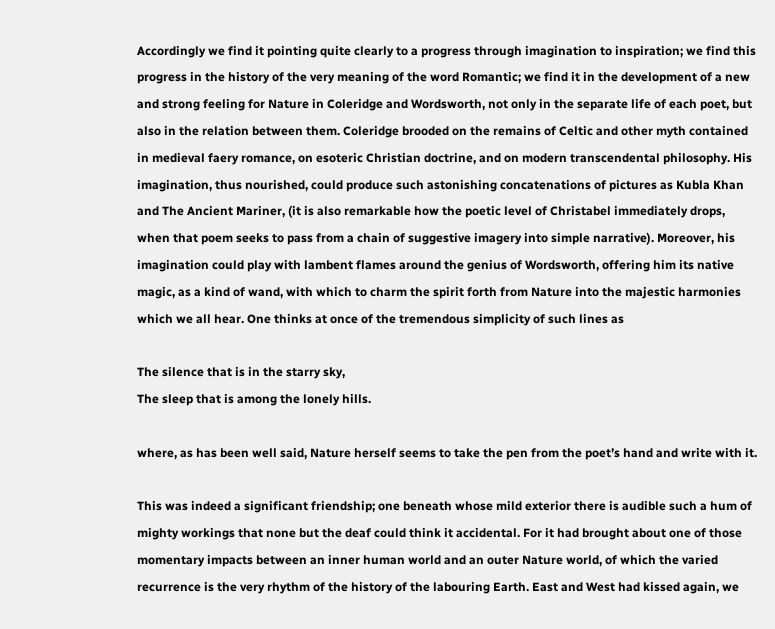Accordingly we find it pointing quite clearly to a progress through imagination to inspiration; we find this progress in the history of the very meaning of the word Romantic; we find it in the development of a new and strong feeling for Nature in Coleridge and Wordsworth, not only in the separate life of each poet, but also in the relation between them. Coleridge brooded on the remains of Celtic and other myth contained in medieval faery romance, on esoteric Christian doctrine, and on modern transcendental philosophy. His imagination, thus nourished, could produce such astonishing concatenations of pictures as Kubla Khan and The Ancient Mariner, (it is also remarkable how the poetic level of Christabel immediately drops, when that poem seeks to pass from a chain of suggestive imagery into simple narrative). Moreover, his imagination could play with lambent flames around the genius of Wordsworth, offering him its native magic, as a kind of wand, with which to charm the spirit forth from Nature into the majestic harmonies which we all hear. One thinks at once of the tremendous simplicity of such lines as

The silence that is in the starry sky,
The sleep that is among the lonely hills.

where, as has been well said, Nature herself seems to take the pen from the poet’s hand and write with it.

This was indeed a significant friendship; one beneath whose mild exterior there is audible such a hum of mighty workings that none but the deaf could think it accidental. For it had brought about one of those momentary impacts between an inner human world and an outer Nature world, of which the varied recurrence is the very rhythm of the history of the labouring Earth. East and West had kissed again, we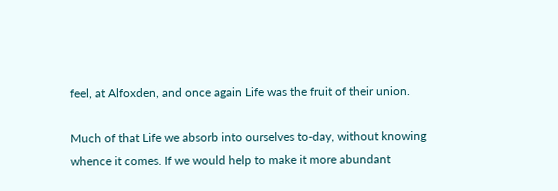feel, at Alfoxden, and once again Life was the fruit of their union.

Much of that Life we absorb into ourselves to-day, without knowing whence it comes. If we would help to make it more abundant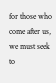for those who come after us, we must seek to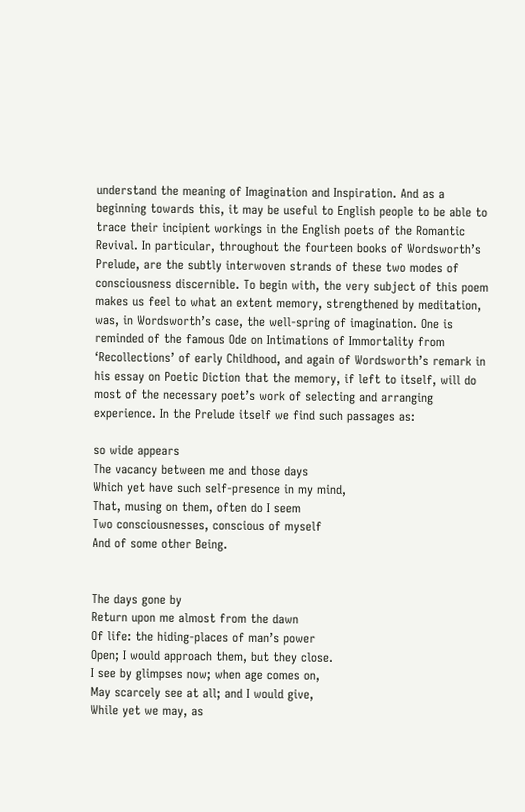understand the meaning of Imagination and Inspiration. And as a beginning towards this, it may be useful to English people to be able to trace their incipient workings in the English poets of the Romantic Revival. In particular, throughout the fourteen books of Wordsworth’s Prelude, are the subtly interwoven strands of these two modes of consciousness discernible. To begin with, the very subject of this poem makes us feel to what an extent memory, strengthened by meditation, was, in Wordsworth’s case, the well-spring of imagination. One is reminded of the famous Ode on Intimations of Immortality from ‘Recollections’ of early Childhood, and again of Wordsworth’s remark in his essay on Poetic Diction that the memory, if left to itself, will do most of the necessary poet’s work of selecting and arranging experience. In the Prelude itself we find such passages as:

so wide appears
The vacancy between me and those days
Which yet have such self-presence in my mind,
That, musing on them, often do I seem
Two consciousnesses, conscious of myself
And of some other Being.


The days gone by
Return upon me almost from the dawn
Of life: the hiding-places of man’s power
Open; I would approach them, but they close.
I see by glimpses now; when age comes on,
May scarcely see at all; and I would give,
While yet we may, as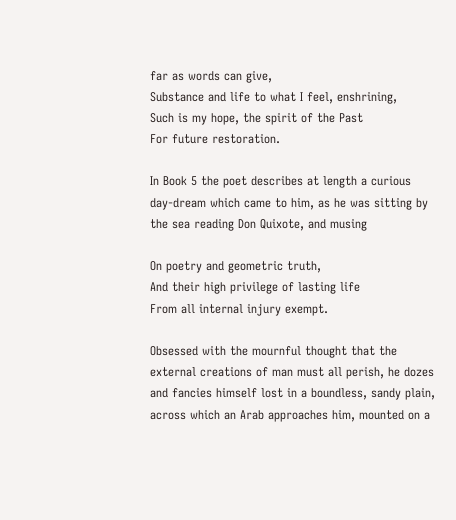far as words can give,
Substance and life to what I feel, enshrining,
Such is my hope, the spirit of the Past
For future restoration.

In Book 5 the poet describes at length a curious day-dream which came to him, as he was sitting by the sea reading Don Quixote, and musing

On poetry and geometric truth,
And their high privilege of lasting life
From all internal injury exempt.

Obsessed with the mournful thought that the external creations of man must all perish, he dozes and fancies himself lost in a boundless, sandy plain, across which an Arab approaches him, mounted on a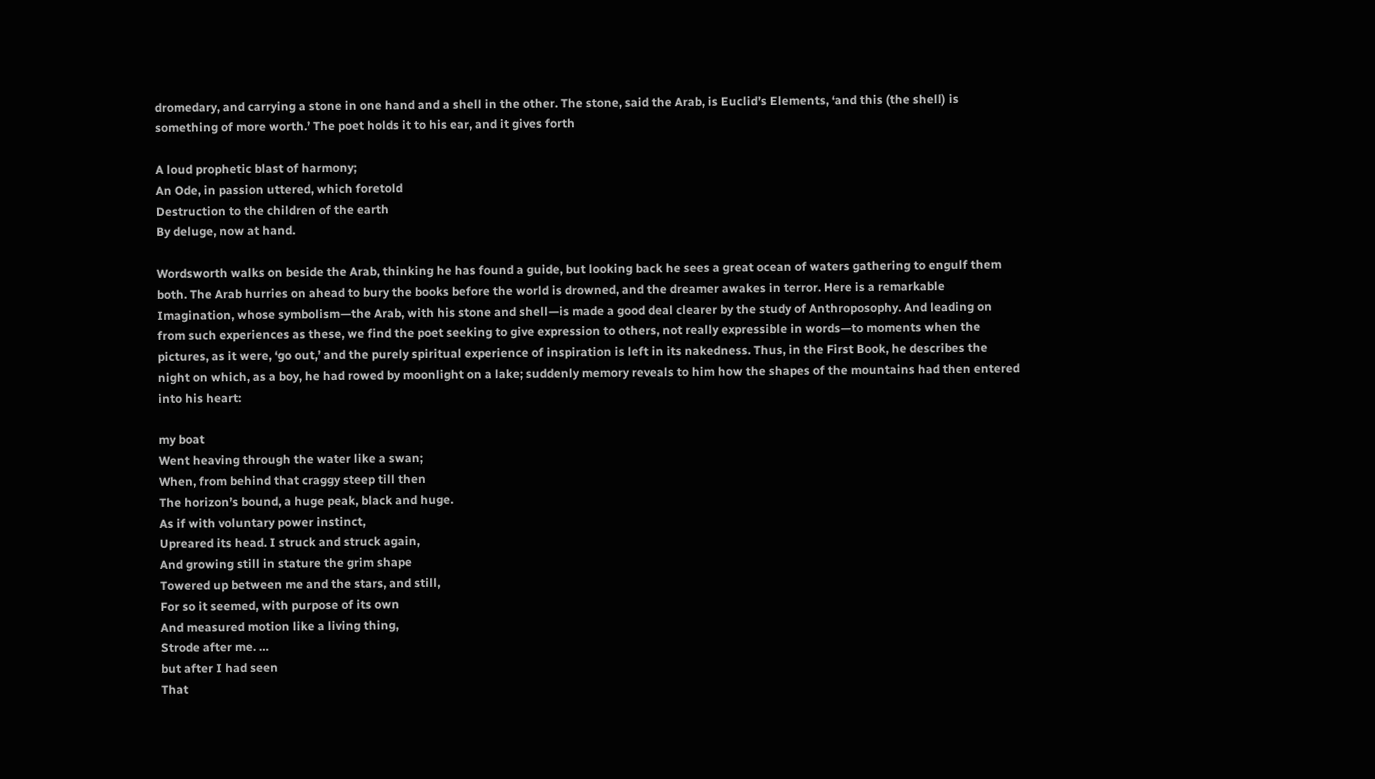dromedary, and carrying a stone in one hand and a shell in the other. The stone, said the Arab, is Euclid’s Elements, ‘and this (the shell) is something of more worth.’ The poet holds it to his ear, and it gives forth

A loud prophetic blast of harmony;
An Ode, in passion uttered, which foretold
Destruction to the children of the earth
By deluge, now at hand.

Wordsworth walks on beside the Arab, thinking he has found a guide, but looking back he sees a great ocean of waters gathering to engulf them both. The Arab hurries on ahead to bury the books before the world is drowned, and the dreamer awakes in terror. Here is a remarkable Imagination, whose symbolism—the Arab, with his stone and shell—is made a good deal clearer by the study of Anthroposophy. And leading on from such experiences as these, we find the poet seeking to give expression to others, not really expressible in words—to moments when the pictures, as it were, ‘go out,’ and the purely spiritual experience of inspiration is left in its nakedness. Thus, in the First Book, he describes the night on which, as a boy, he had rowed by moonlight on a lake; suddenly memory reveals to him how the shapes of the mountains had then entered into his heart:

my boat
Went heaving through the water like a swan;
When, from behind that craggy steep till then
The horizon’s bound, a huge peak, black and huge.
As if with voluntary power instinct,
Upreared its head. I struck and struck again,
And growing still in stature the grim shape
Towered up between me and the stars, and still,
For so it seemed, with purpose of its own
And measured motion like a living thing,
Strode after me. …
but after I had seen
That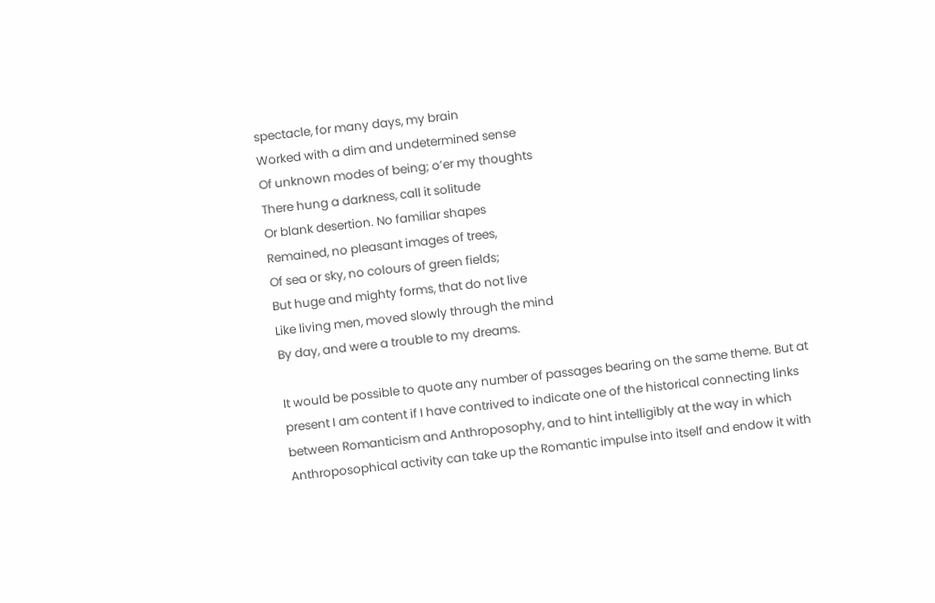spectacle, for many days, my brain
Worked with a dim and undetermined sense
Of unknown modes of being; o’er my thoughts
There hung a darkness, call it solitude
Or blank desertion. No familiar shapes
Remained, no pleasant images of trees,
Of sea or sky, no colours of green fields;
But huge and mighty forms, that do not live
Like living men, moved slowly through the mind
By day, and were a trouble to my dreams.

It would be possible to quote any number of passages bearing on the same theme. But at present I am content if I have contrived to indicate one of the historical connecting links between Romanticism and Anthroposophy, and to hint intelligibly at the way in which Anthroposophical activity can take up the Romantic impulse into itself and endow it with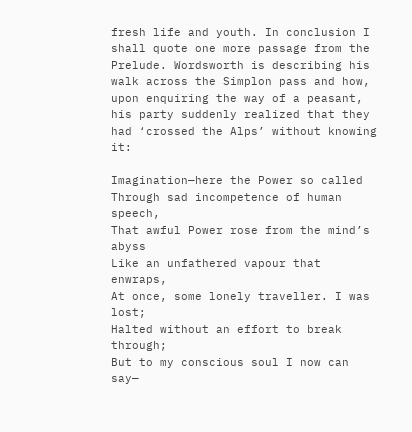fresh life and youth. In conclusion I shall quote one more passage from the Prelude. Wordsworth is describing his walk across the Simplon pass and how, upon enquiring the way of a peasant, his party suddenly realized that they had ‘crossed the Alps’ without knowing it:

Imagination—here the Power so called
Through sad incompetence of human speech,
That awful Power rose from the mind’s abyss
Like an unfathered vapour that enwraps,
At once, some lonely traveller. I was lost;
Halted without an effort to break through;
But to my conscious soul I now can say—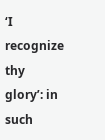‘I recognize thy glory’: in such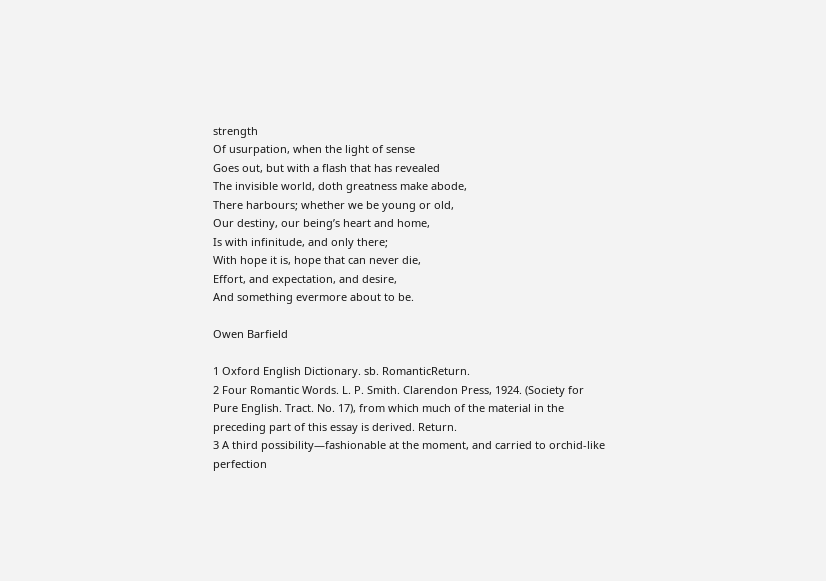strength
Of usurpation, when the light of sense
Goes out, but with a flash that has revealed
The invisible world, doth greatness make abode,
There harbours; whether we be young or old,
Our destiny, our being’s heart and home,
Is with infinitude, and only there;
With hope it is, hope that can never die,
Effort, and expectation, and desire,
And something evermore about to be.

Owen Barfield

1 Oxford English Dictionary. sb. RomanticReturn.
2 Four Romantic Words. L. P. Smith. Clarendon Press, 1924. (Society for Pure English. Tract. No. 17), from which much of the material in the preceding part of this essay is derived. Return.
3 A third possibility—fashionable at the moment, and carried to orchid-like perfection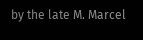by the late M. Marcel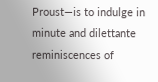Proust—is to indulge in minute and dilettante reminiscences of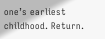one’s earliest childhood. Return.